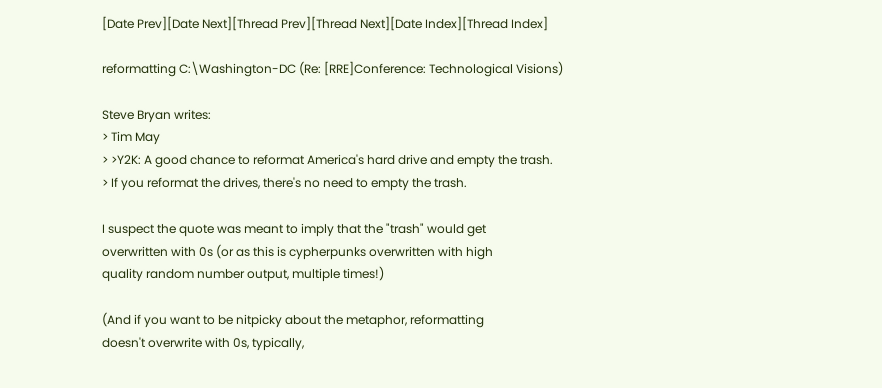[Date Prev][Date Next][Thread Prev][Thread Next][Date Index][Thread Index]

reformatting C:\Washington-DC (Re: [RRE]Conference: Technological Visions)

Steve Bryan writes:
> Tim May
> >Y2K: A good chance to reformat America's hard drive and empty the trash.
> If you reformat the drives, there's no need to empty the trash.

I suspect the quote was meant to imply that the "trash" would get
overwritten with 0s (or as this is cypherpunks overwritten with high
quality random number output, multiple times!)

(And if you want to be nitpicky about the metaphor, reformatting
doesn't overwrite with 0s, typically,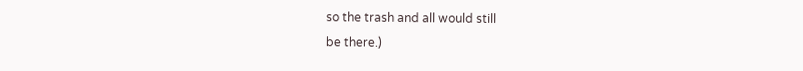so the trash and all would still
be there.)